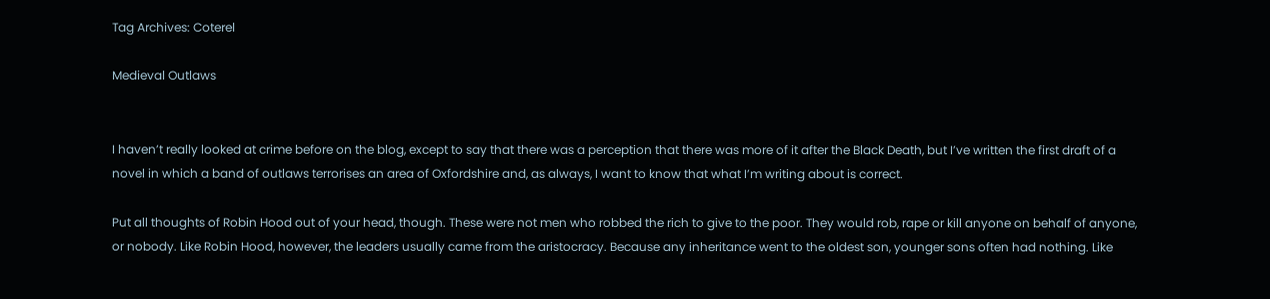Tag Archives: Coterel

Medieval Outlaws


I haven’t really looked at crime before on the blog, except to say that there was a perception that there was more of it after the Black Death, but I’ve written the first draft of a novel in which a band of outlaws terrorises an area of Oxfordshire and, as always, I want to know that what I’m writing about is correct.

Put all thoughts of Robin Hood out of your head, though. These were not men who robbed the rich to give to the poor. They would rob, rape or kill anyone on behalf of anyone, or nobody. Like Robin Hood, however, the leaders usually came from the aristocracy. Because any inheritance went to the oldest son, younger sons often had nothing. Like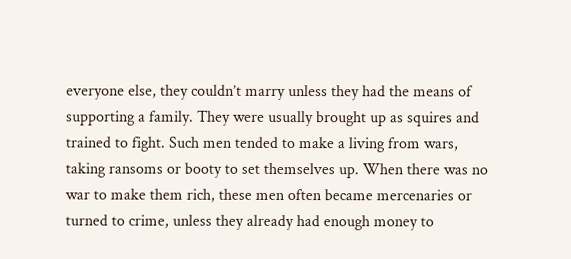everyone else, they couldn’t marry unless they had the means of supporting a family. They were usually brought up as squires and trained to fight. Such men tended to make a living from wars, taking ransoms or booty to set themselves up. When there was no war to make them rich, these men often became mercenaries or turned to crime, unless they already had enough money to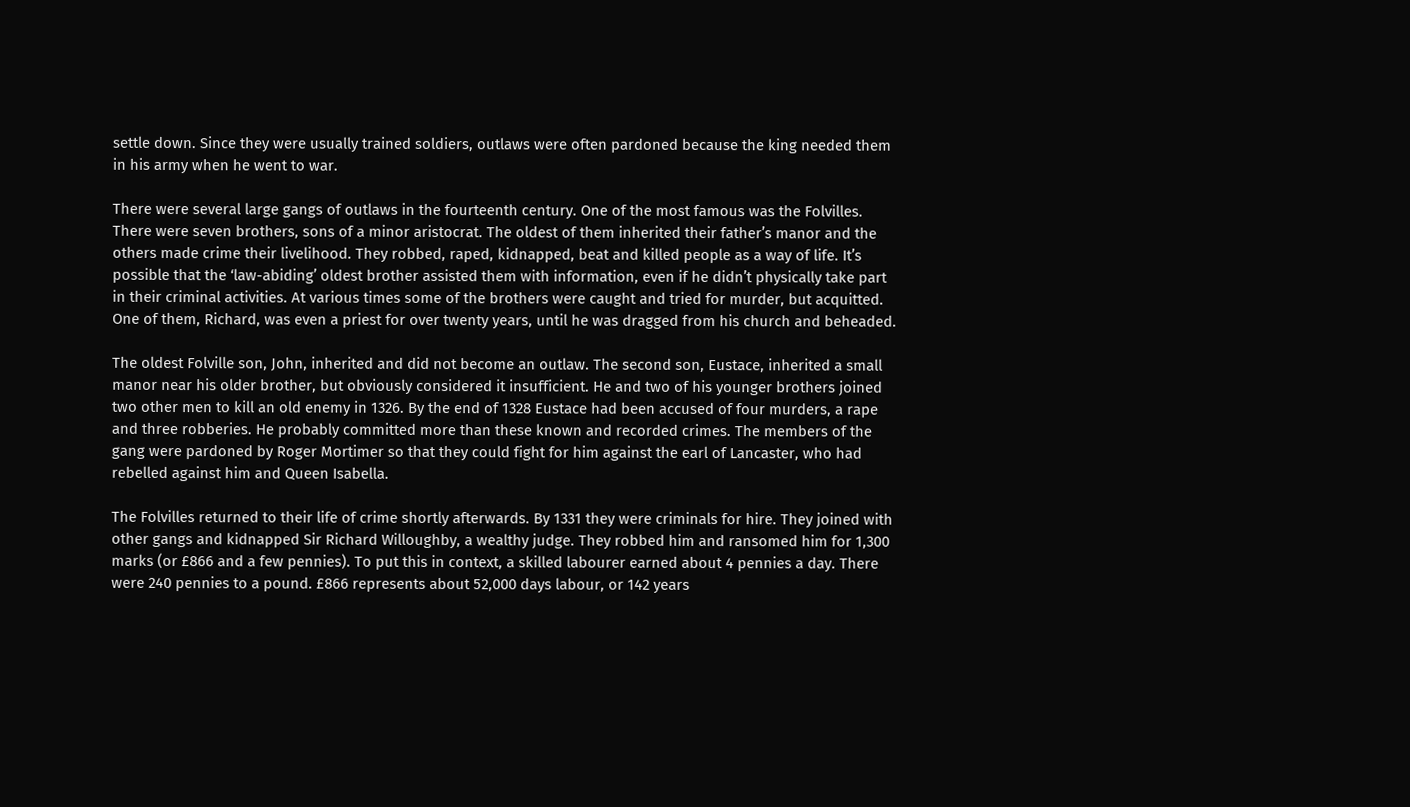settle down. Since they were usually trained soldiers, outlaws were often pardoned because the king needed them in his army when he went to war.

There were several large gangs of outlaws in the fourteenth century. One of the most famous was the Folvilles. There were seven brothers, sons of a minor aristocrat. The oldest of them inherited their father’s manor and the others made crime their livelihood. They robbed, raped, kidnapped, beat and killed people as a way of life. It’s possible that the ‘law-abiding’ oldest brother assisted them with information, even if he didn’t physically take part in their criminal activities. At various times some of the brothers were caught and tried for murder, but acquitted. One of them, Richard, was even a priest for over twenty years, until he was dragged from his church and beheaded.

The oldest Folville son, John, inherited and did not become an outlaw. The second son, Eustace, inherited a small manor near his older brother, but obviously considered it insufficient. He and two of his younger brothers joined two other men to kill an old enemy in 1326. By the end of 1328 Eustace had been accused of four murders, a rape and three robberies. He probably committed more than these known and recorded crimes. The members of the gang were pardoned by Roger Mortimer so that they could fight for him against the earl of Lancaster, who had rebelled against him and Queen Isabella.

The Folvilles returned to their life of crime shortly afterwards. By 1331 they were criminals for hire. They joined with other gangs and kidnapped Sir Richard Willoughby, a wealthy judge. They robbed him and ransomed him for 1,300 marks (or £866 and a few pennies). To put this in context, a skilled labourer earned about 4 pennies a day. There were 240 pennies to a pound. £866 represents about 52,000 days labour, or 142 years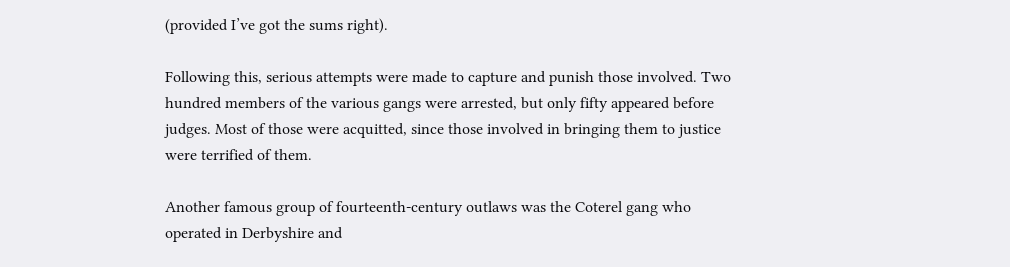(provided I’ve got the sums right).

Following this, serious attempts were made to capture and punish those involved. Two hundred members of the various gangs were arrested, but only fifty appeared before judges. Most of those were acquitted, since those involved in bringing them to justice were terrified of them.

Another famous group of fourteenth-century outlaws was the Coterel gang who operated in Derbyshire and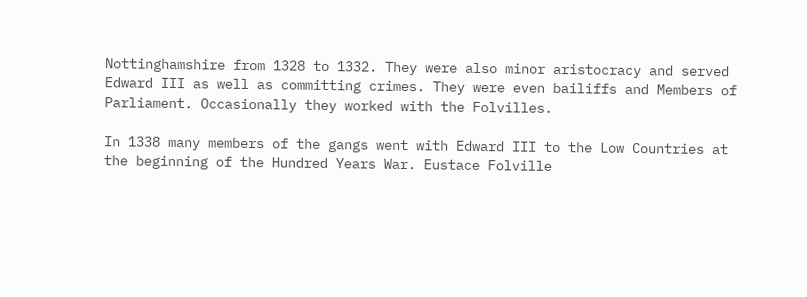Nottinghamshire from 1328 to 1332. They were also minor aristocracy and served Edward III as well as committing crimes. They were even bailiffs and Members of Parliament. Occasionally they worked with the Folvilles.

In 1338 many members of the gangs went with Edward III to the Low Countries at the beginning of the Hundred Years War. Eustace Folville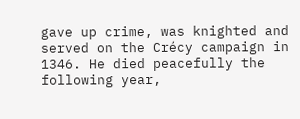gave up crime, was knighted and served on the Crécy campaign in 1346. He died peacefully the following year,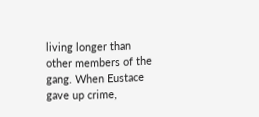living longer than other members of the gang. When Eustace gave up crime,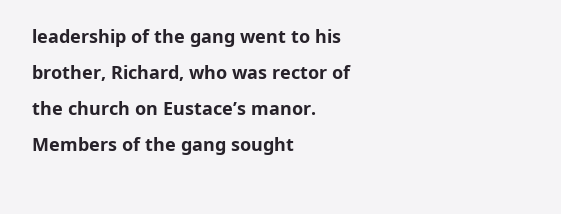leadership of the gang went to his brother, Richard, who was rector of the church on Eustace’s manor. Members of the gang sought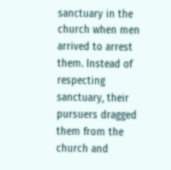sanctuary in the church when men arrived to arrest them. Instead of respecting sanctuary, their pursuers dragged them from the church and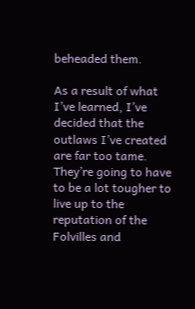beheaded them.

As a result of what I’ve learned, I’ve decided that the outlaws I’ve created are far too tame. They’re going to have to be a lot tougher to live up to the reputation of the Folvilles and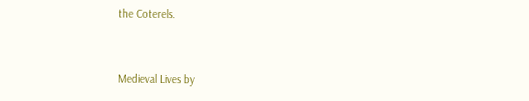the Coterels.


Medieval Lives by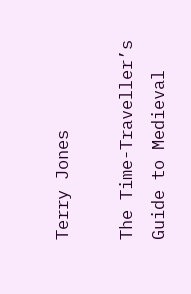Terry Jones

The Time-Traveller’s Guide to Medieval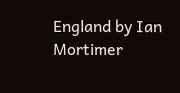England by Ian Mortimer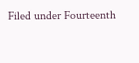Filed under Fourteenth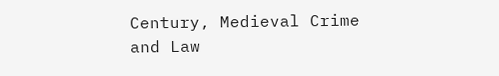Century, Medieval Crime and Law